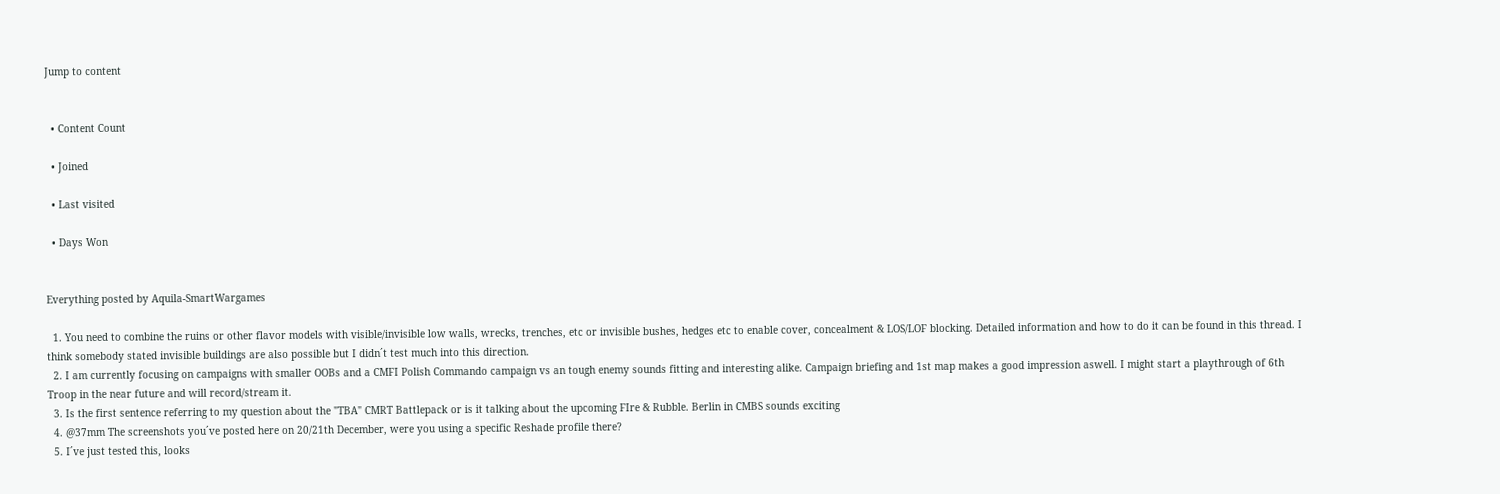Jump to content


  • Content Count

  • Joined

  • Last visited

  • Days Won


Everything posted by Aquila-SmartWargames

  1. You need to combine the ruins or other flavor models with visible/invisible low walls, wrecks, trenches, etc or invisible bushes, hedges etc to enable cover, concealment & LOS/LOF blocking. Detailed information and how to do it can be found in this thread. I think somebody stated invisible buildings are also possible but I didn´t test much into this direction.
  2. I am currently focusing on campaigns with smaller OOBs and a CMFI Polish Commando campaign vs an tough enemy sounds fitting and interesting alike. Campaign briefing and 1st map makes a good impression aswell. I might start a playthrough of 6th Troop in the near future and will record/stream it.
  3. Is the first sentence referring to my question about the "TBA" CMRT Battlepack or is it talking about the upcoming FIre & Rubble. Berlin in CMBS sounds exciting
  4. @37mm The screenshots you´ve posted here on 20/21th December, were you using a specific Reshade profile there?
  5. I´ve just tested this, looks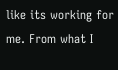like its working for me. From what I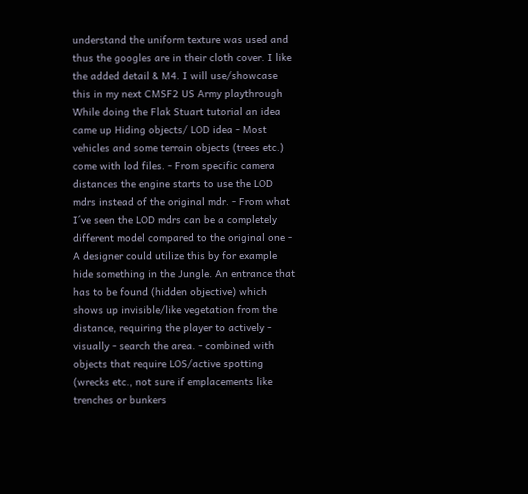understand the uniform texture was used and thus the googles are in their cloth cover. I like the added detail & M4. I will use/showcase this in my next CMSF2 US Army playthrough While doing the Flak Stuart tutorial an idea came up Hiding objects/ LOD idea - Most vehicles and some terrain objects (trees etc.) come with lod files. - From specific camera distances the engine starts to use the LOD mdrs instead of the original mdr. - From what I´ve seen the LOD mdrs can be a completely different model compared to the original one - A designer could utilize this by for example hide something in the Jungle. An entrance that has to be found (hidden objective) which shows up invisible/like vegetation from the distance, requiring the player to actively - visually - search the area. - combined with objects that require LOS/active spotting (wrecks etc., not sure if emplacements like trenches or bunkers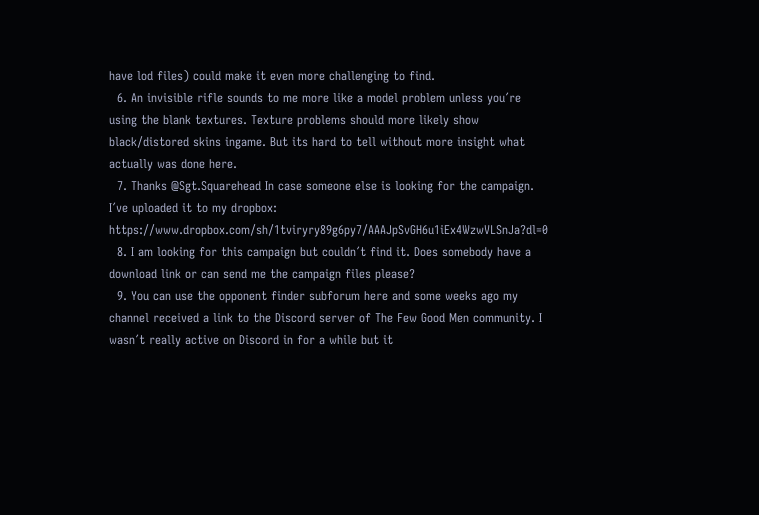have lod files) could make it even more challenging to find.
  6. An invisible rifle sounds to me more like a model problem unless you´re using the blank textures. Texture problems should more likely show black/distored skins ingame. But its hard to tell without more insight what actually was done here.
  7. Thanks @Sgt.Squarehead In case someone else is looking for the campaign. I´ve uploaded it to my dropbox: https://www.dropbox.com/sh/1tviryry89g6py7/AAAJpSvGH6u1iEx4WzwVLSnJa?dl=0
  8. I am looking for this campaign but couldn´t find it. Does somebody have a download link or can send me the campaign files please?
  9. You can use the opponent finder subforum here and some weeks ago my channel received a link to the Discord server of The Few Good Men community. I wasn´t really active on Discord in for a while but it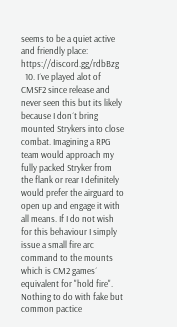seems to be a quiet active and friendly place: https://discord.gg/rdbBzg
  10. I´ve played alot of CMSF2 since release and never seen this but its likely because I don´t bring mounted Strykers into close combat. Imagining a RPG team would approach my fully packed Stryker from the flank or rear I definitely would prefer the airguard to open up and engage it with all means. If I do not wish for this behaviour I simply issue a small fire arc command to the mounts which is CM2 games´ equivalent for "hold fire". Nothing to do with fake but common pactice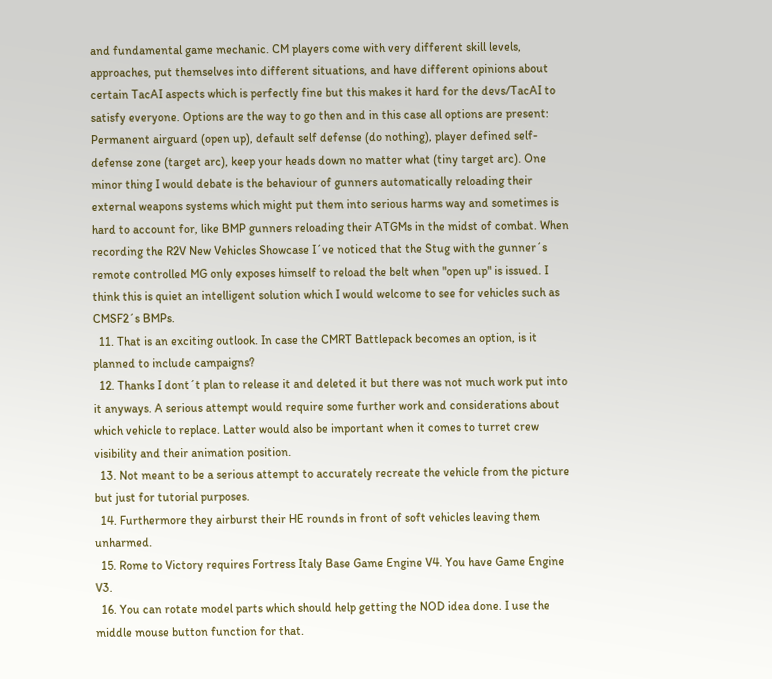and fundamental game mechanic. CM players come with very different skill levels, approaches, put themselves into different situations, and have different opinions about certain TacAI aspects which is perfectly fine but this makes it hard for the devs/TacAI to satisfy everyone. Options are the way to go then and in this case all options are present: Permanent airguard (open up), default self defense (do nothing), player defined self-defense zone (target arc), keep your heads down no matter what (tiny target arc). One minor thing I would debate is the behaviour of gunners automatically reloading their external weapons systems which might put them into serious harms way and sometimes is hard to account for, like BMP gunners reloading their ATGMs in the midst of combat. When recording the R2V New Vehicles Showcase I´ve noticed that the Stug with the gunner´s remote controlled MG only exposes himself to reload the belt when "open up" is issued. I think this is quiet an intelligent solution which I would welcome to see for vehicles such as CMSF2´s BMPs.
  11. That is an exciting outlook. In case the CMRT Battlepack becomes an option, is it planned to include campaigns?
  12. Thanks I dont´t plan to release it and deleted it but there was not much work put into it anyways. A serious attempt would require some further work and considerations about which vehicle to replace. Latter would also be important when it comes to turret crew visibility and their animation position.
  13. Not meant to be a serious attempt to accurately recreate the vehicle from the picture but just for tutorial purposes.
  14. Furthermore they airburst their HE rounds in front of soft vehicles leaving them unharmed.
  15. Rome to Victory requires Fortress Italy Base Game Engine V4. You have Game Engine V3.
  16. You can rotate model parts which should help getting the NOD idea done. I use the middle mouse button function for that.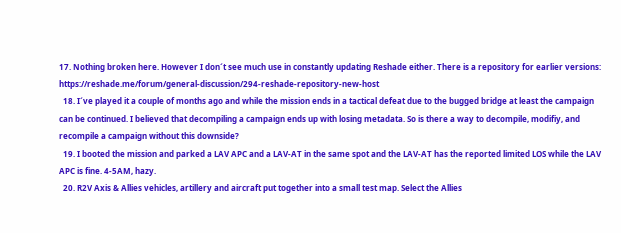17. Nothing broken here. However I don´t see much use in constantly updating Reshade either. There is a repository for earlier versions: https://reshade.me/forum/general-discussion/294-reshade-repository-new-host
  18. I´ve played it a couple of months ago and while the mission ends in a tactical defeat due to the bugged bridge at least the campaign can be continued. I believed that decompiling a campaign ends up with losing metadata. So is there a way to decompile, modifiy, and recompile a campaign without this downside?
  19. I booted the mission and parked a LAV APC and a LAV-AT in the same spot and the LAV-AT has the reported limited LOS while the LAV APC is fine. 4-5AM, hazy.
  20. R2V Axis & Allies vehicles, artillery and aircraft put together into a small test map. Select the Allies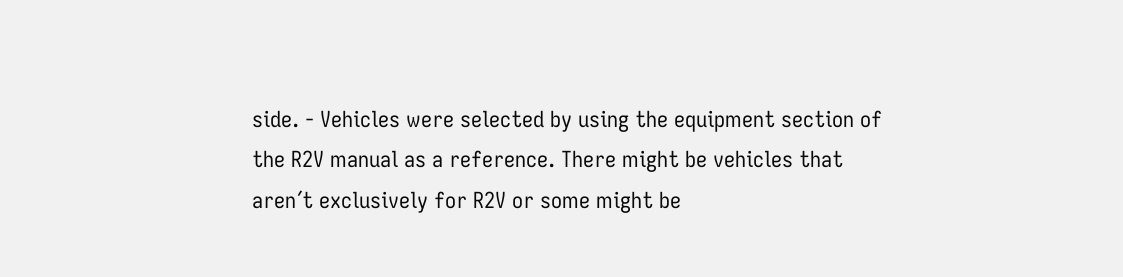side. - Vehicles were selected by using the equipment section of the R2V manual as a reference. There might be vehicles that aren´t exclusively for R2V or some might be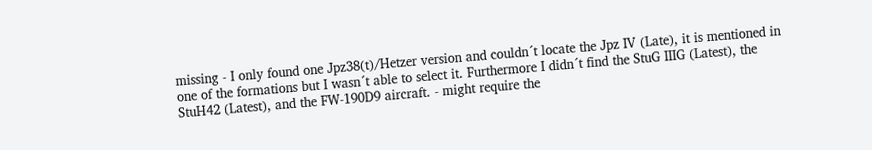missing - I only found one Jpz38(t)/Hetzer version and couldn´t locate the Jpz IV (Late), it is mentioned in one of the formations but I wasn´t able to select it. Furthermore I didn´t find the StuG IIIG (Latest), the StuH42 (Latest), and the FW-190D9 aircraft. - might require the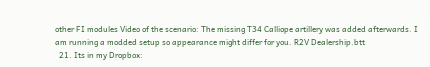other FI modules Video of the scenario: The missing T34 Calliope artillery was added afterwards. I am running a modded setup so appearance might differ for you. R2V Dealership.btt
  21. Its in my Dropbox: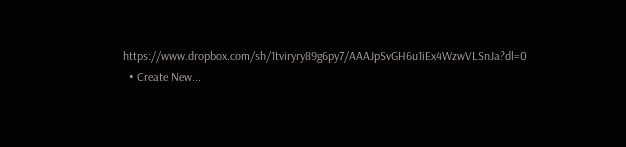https://www.dropbox.com/sh/1tviryry89g6py7/AAAJpSvGH6u1iEx4WzwVLSnJa?dl=0
  • Create New...